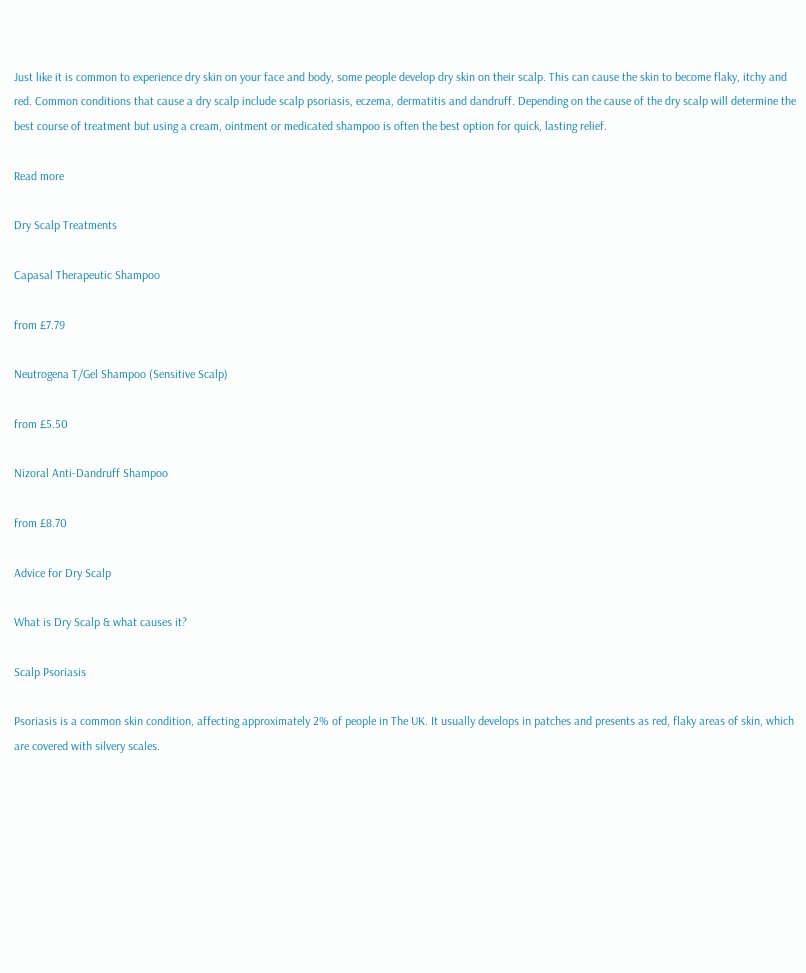Just like it is common to experience dry skin on your face and body, some people develop dry skin on their scalp. This can cause the skin to become flaky, itchy and red. Common conditions that cause a dry scalp include scalp psoriasis, eczema, dermatitis and dandruff. Depending on the cause of the dry scalp will determine the best course of treatment but using a cream, ointment or medicated shampoo is often the best option for quick, lasting relief.

Read more

Dry Scalp Treatments

Capasal Therapeutic Shampoo

from £7.79

Neutrogena T/Gel Shampoo (Sensitive Scalp)

from £5.50

Nizoral Anti-Dandruff Shampoo

from £8.70

Advice for Dry Scalp

What is Dry Scalp & what causes it?

Scalp Psoriasis

Psoriasis is a common skin condition, affecting approximately 2% of people in The UK. It usually develops in patches and presents as red, flaky areas of skin, which are covered with silvery scales.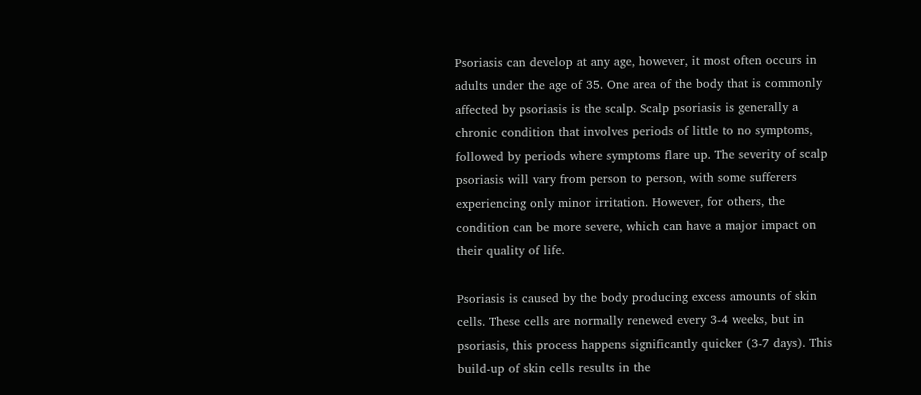Psoriasis can develop at any age, however, it most often occurs in adults under the age of 35. One area of the body that is commonly affected by psoriasis is the scalp. Scalp psoriasis is generally a chronic condition that involves periods of little to no symptoms, followed by periods where symptoms flare up. The severity of scalp psoriasis will vary from person to person, with some sufferers experiencing only minor irritation. However, for others, the condition can be more severe, which can have a major impact on their quality of life.

Psoriasis is caused by the body producing excess amounts of skin cells. These cells are normally renewed every 3-4 weeks, but in psoriasis, this process happens significantly quicker (3-7 days). This build-up of skin cells results in the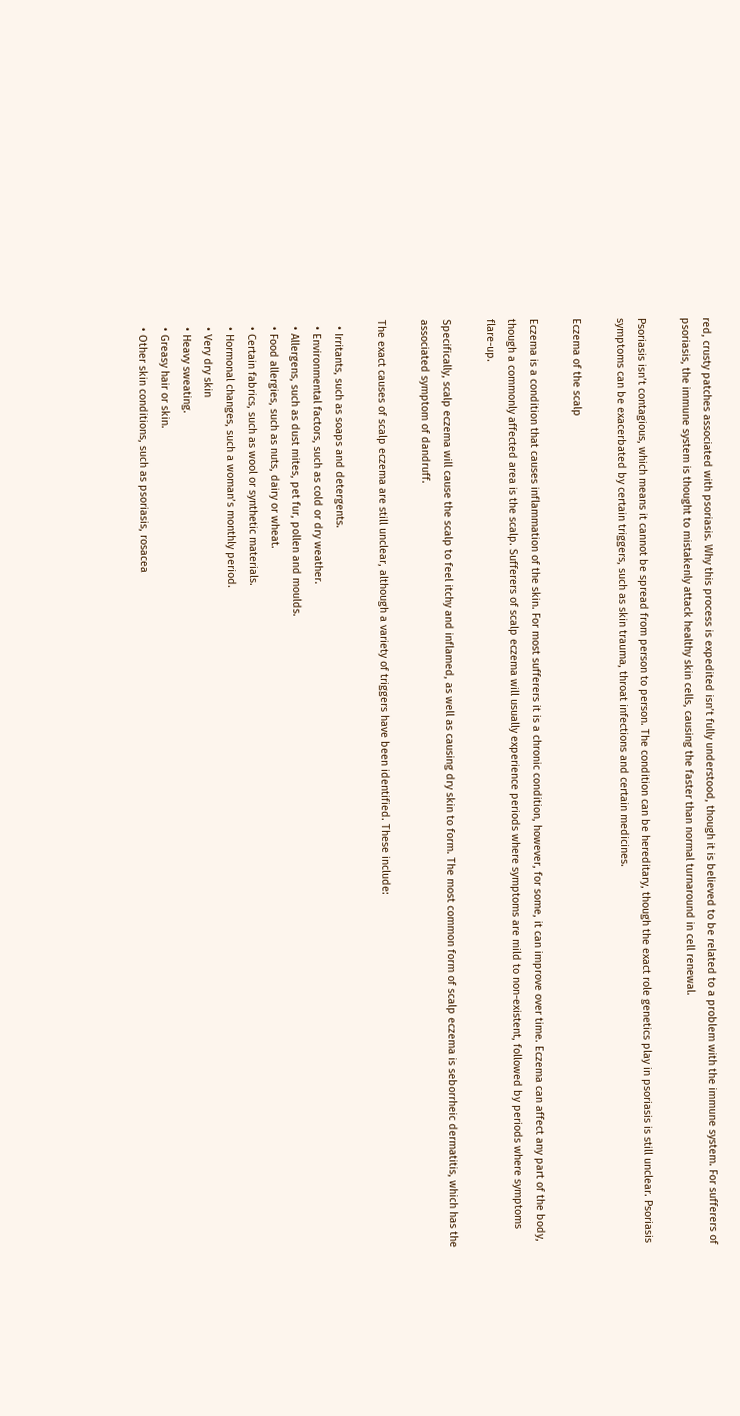red, crusty patches associated with psoriasis. Why this process is expedited isn’t fully understood, though it is believed to be related to a problem with the immune system. For sufferers of psoriasis, the immune system is thought to mistakenly attack healthy skin cells, causing the faster than normal turnaround in cell renewal.

Psoriasis isn’t contagious, which means it cannot be spread from person to person. The condition can be hereditary, though the exact role genetics play in psoriasis is still unclear. Psoriasis symptoms can be exacerbated by certain triggers, such as skin trauma, throat infections and certain medicines.

Eczema of the scalp

Eczema is a condition that causes inflammation of the skin. For most sufferers it is a chronic condition, however, for some, it can improve over time. Eczema can affect any part of the body, though a commonly affected area is the scalp. Sufferers of scalp eczema will usually experience periods where symptoms are mild to non-existent, followed by periods where symptoms flare-up.

Specifically, scalp eczema will cause the scalp to feel itchy and inflamed, as well as causing dry skin to form. The most common form of scalp eczema is seborrheic dermatitis, which has the associated symptom of dandruff.

The exact causes of scalp eczema are still unclear, although a variety of triggers have been identified. These include:

  • Irritants, such as soaps and detergents.
  • Environmental factors, such as cold or dry weather.
  • Allergens, such as dust mites, pet fur, pollen and moulds.
  • Food allergies, such as nuts, dairy or wheat.
  • Certain fabrics, such as wool or synthetic materials.
  • Hormonal changes, such a woman’s monthly period.
  • Very dry skin
  • Heavy sweating.
  • Greasy hair or skin.
  • Other skin conditions, such as psoriasis, rosacea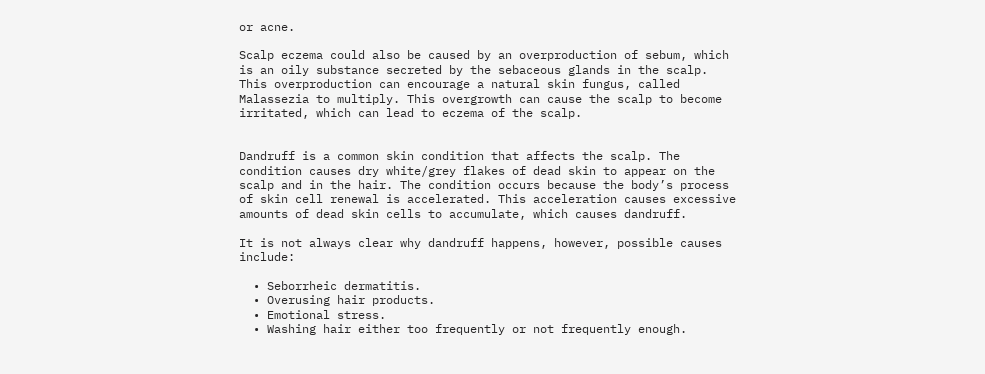or acne.

Scalp eczema could also be caused by an overproduction of sebum, which is an oily substance secreted by the sebaceous glands in the scalp. This overproduction can encourage a natural skin fungus, called Malassezia to multiply. This overgrowth can cause the scalp to become irritated, which can lead to eczema of the scalp.


Dandruff is a common skin condition that affects the scalp. The condition causes dry white/grey flakes of dead skin to appear on the scalp and in the hair. The condition occurs because the body’s process of skin cell renewal is accelerated. This acceleration causes excessive amounts of dead skin cells to accumulate, which causes dandruff.

It is not always clear why dandruff happens, however, possible causes include:

  • Seborrheic dermatitis.
  • Overusing hair products.
  • Emotional stress.
  • Washing hair either too frequently or not frequently enough.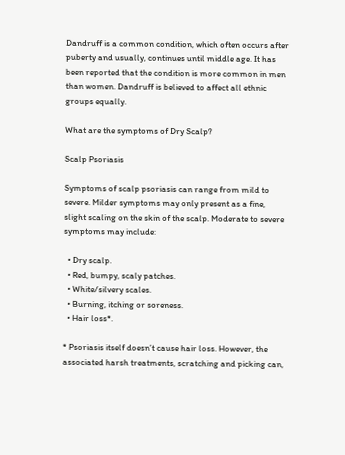Dandruff is a common condition, which often occurs after puberty and usually, continues until middle age. It has been reported that the condition is more common in men than women. Dandruff is believed to affect all ethnic groups equally.

What are the symptoms of Dry Scalp?

Scalp Psoriasis

Symptoms of scalp psoriasis can range from mild to severe. Milder symptoms may only present as a fine, slight scaling on the skin of the scalp. Moderate to severe symptoms may include:

  • Dry scalp.
  • Red, bumpy, scaly patches.
  • White/silvery scales.
  • Burning, itching or soreness.
  • Hair loss*.

* Psoriasis itself doesn’t cause hair loss. However, the associated harsh treatments, scratching and picking can,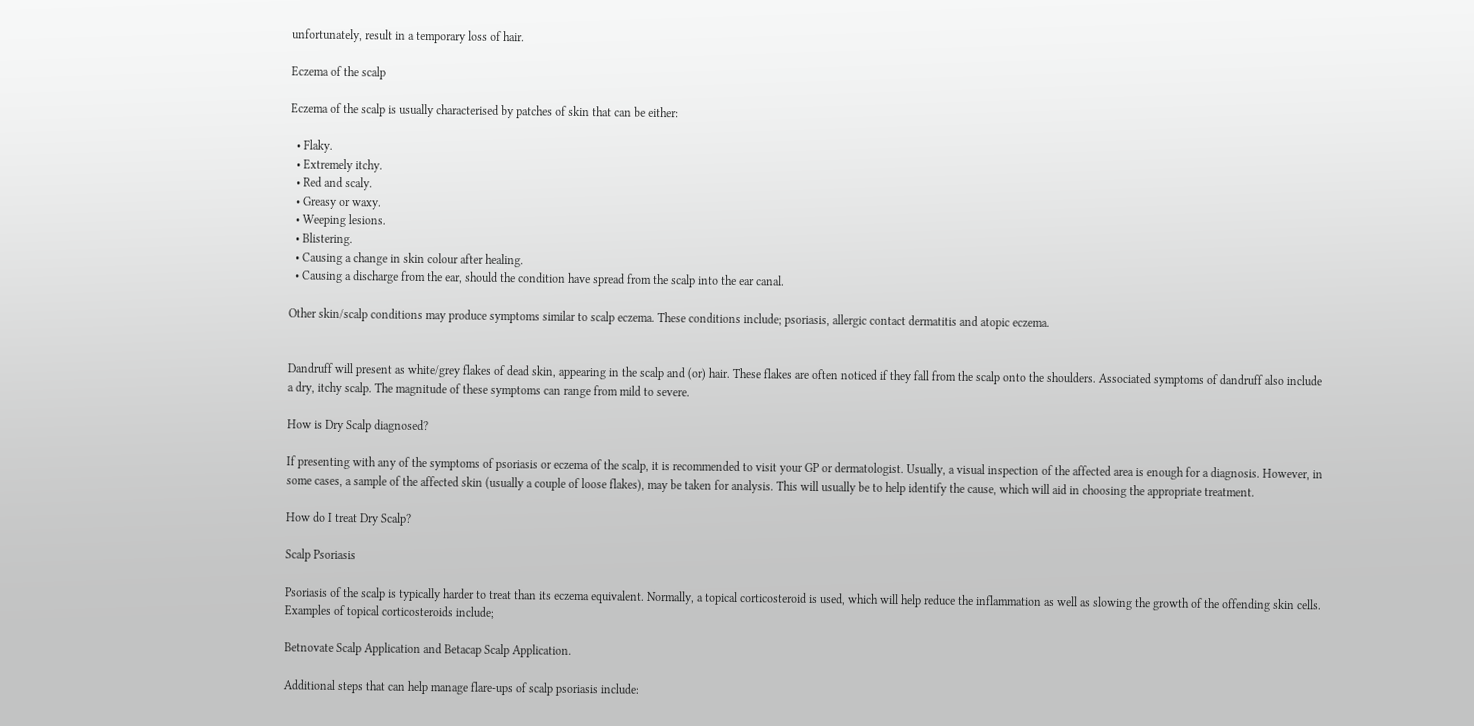unfortunately, result in a temporary loss of hair.

Eczema of the scalp

Eczema of the scalp is usually characterised by patches of skin that can be either:

  • Flaky.
  • Extremely itchy.
  • Red and scaly.
  • Greasy or waxy.
  • Weeping lesions.
  • Blistering.
  • Causing a change in skin colour after healing.
  • Causing a discharge from the ear, should the condition have spread from the scalp into the ear canal.

Other skin/scalp conditions may produce symptoms similar to scalp eczema. These conditions include; psoriasis, allergic contact dermatitis and atopic eczema.


Dandruff will present as white/grey flakes of dead skin, appearing in the scalp and (or) hair. These flakes are often noticed if they fall from the scalp onto the shoulders. Associated symptoms of dandruff also include a dry, itchy scalp. The magnitude of these symptoms can range from mild to severe.

How is Dry Scalp diagnosed?

If presenting with any of the symptoms of psoriasis or eczema of the scalp, it is recommended to visit your GP or dermatologist. Usually, a visual inspection of the affected area is enough for a diagnosis. However, in some cases, a sample of the affected skin (usually a couple of loose flakes), may be taken for analysis. This will usually be to help identify the cause, which will aid in choosing the appropriate treatment.

How do I treat Dry Scalp?

Scalp Psoriasis

Psoriasis of the scalp is typically harder to treat than its eczema equivalent. Normally, a topical corticosteroid is used, which will help reduce the inflammation as well as slowing the growth of the offending skin cells. Examples of topical corticosteroids include;

Betnovate Scalp Application and Betacap Scalp Application.

Additional steps that can help manage flare-ups of scalp psoriasis include: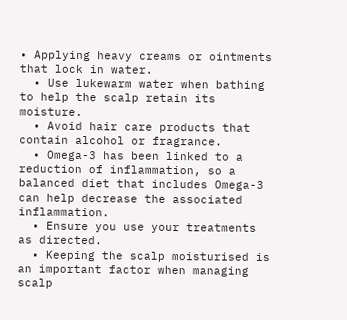• Applying heavy creams or ointments that lock in water.
  • Use lukewarm water when bathing to help the scalp retain its moisture.
  • Avoid hair care products that contain alcohol or fragrance.
  • Omega-3 has been linked to a reduction of inflammation, so a balanced diet that includes Omega-3 can help decrease the associated inflammation.
  • Ensure you use your treatments as directed.
  • Keeping the scalp moisturised is an important factor when managing scalp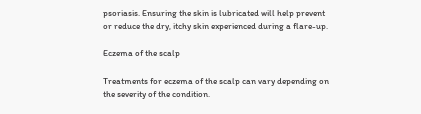psoriasis. Ensuring the skin is lubricated will help prevent or reduce the dry, itchy skin experienced during a flare-up.

Eczema of the scalp

Treatments for eczema of the scalp can vary depending on the severity of the condition.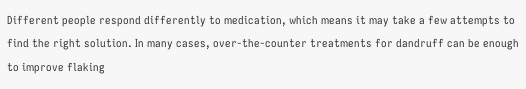Different people respond differently to medication, which means it may take a few attempts to find the right solution. In many cases, over-the-counter treatments for dandruff can be enough to improve flaking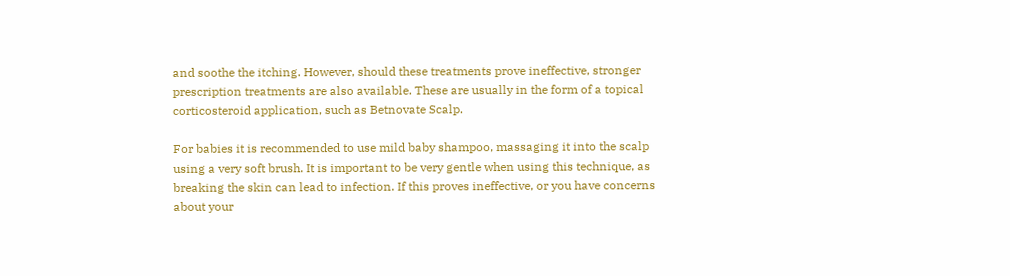and soothe the itching. However, should these treatments prove ineffective, stronger prescription treatments are also available. These are usually in the form of a topical corticosteroid application, such as Betnovate Scalp.

For babies it is recommended to use mild baby shampoo, massaging it into the scalp using a very soft brush. It is important to be very gentle when using this technique, as breaking the skin can lead to infection. If this proves ineffective, or you have concerns about your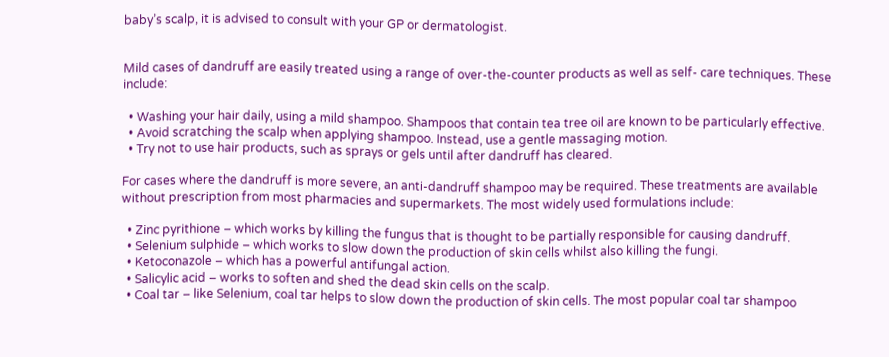baby’s scalp, it is advised to consult with your GP or dermatologist.


Mild cases of dandruff are easily treated using a range of over-the-counter products as well as self- care techniques. These include:

  • Washing your hair daily, using a mild shampoo. Shampoos that contain tea tree oil are known to be particularly effective.
  • Avoid scratching the scalp when applying shampoo. Instead, use a gentle massaging motion.
  • Try not to use hair products, such as sprays or gels until after dandruff has cleared.

For cases where the dandruff is more severe, an anti-dandruff shampoo may be required. These treatments are available without prescription from most pharmacies and supermarkets. The most widely used formulations include:

  • Zinc pyrithione – which works by killing the fungus that is thought to be partially responsible for causing dandruff.
  • Selenium sulphide – which works to slow down the production of skin cells whilst also killing the fungi.
  • Ketoconazole – which has a powerful antifungal action.
  • Salicylic acid – works to soften and shed the dead skin cells on the scalp.
  • Coal tar – like Selenium, coal tar helps to slow down the production of skin cells. The most popular coal tar shampoo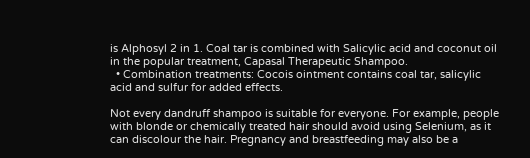is Alphosyl 2 in 1. Coal tar is combined with Salicylic acid and coconut oil in the popular treatment, Capasal Therapeutic Shampoo.
  • Combination treatments: Cocois ointment contains coal tar, salicylic acid and sulfur for added effects.

Not every dandruff shampoo is suitable for everyone. For example, people with blonde or chemically treated hair should avoid using Selenium, as it can discolour the hair. Pregnancy and breastfeeding may also be a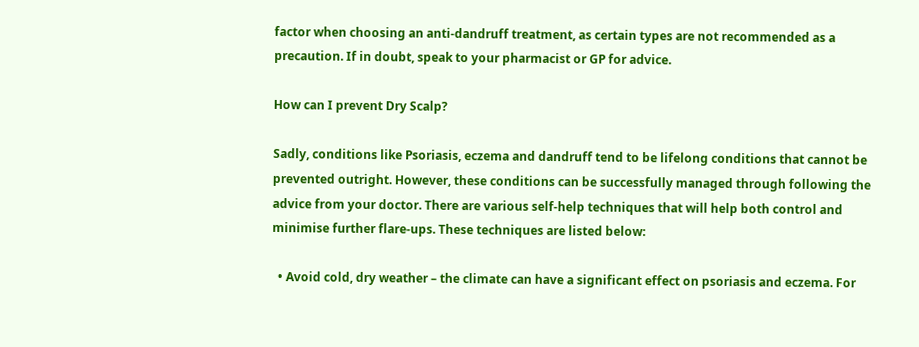factor when choosing an anti-dandruff treatment, as certain types are not recommended as a precaution. If in doubt, speak to your pharmacist or GP for advice.

How can I prevent Dry Scalp?

Sadly, conditions like Psoriasis, eczema and dandruff tend to be lifelong conditions that cannot be prevented outright. However, these conditions can be successfully managed through following the advice from your doctor. There are various self-help techniques that will help both control and minimise further flare-ups. These techniques are listed below:

  • Avoid cold, dry weather – the climate can have a significant effect on psoriasis and eczema. For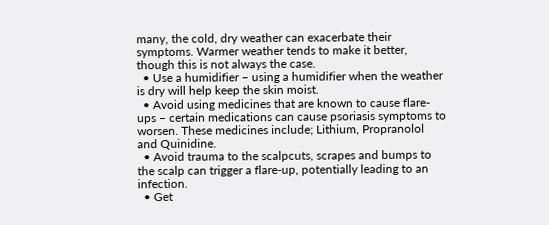many, the cold, dry weather can exacerbate their symptoms. Warmer weather tends to make it better, though this is not always the case.
  • Use a humidifier – using a humidifier when the weather is dry will help keep the skin moist.
  • Avoid using medicines that are known to cause flare-ups – certain medications can cause psoriasis symptoms to worsen. These medicines include; Lithium, Propranolol and Quinidine.
  • Avoid trauma to the scalpcuts, scrapes and bumps to the scalp can trigger a flare-up, potentially leading to an infection.
  • Get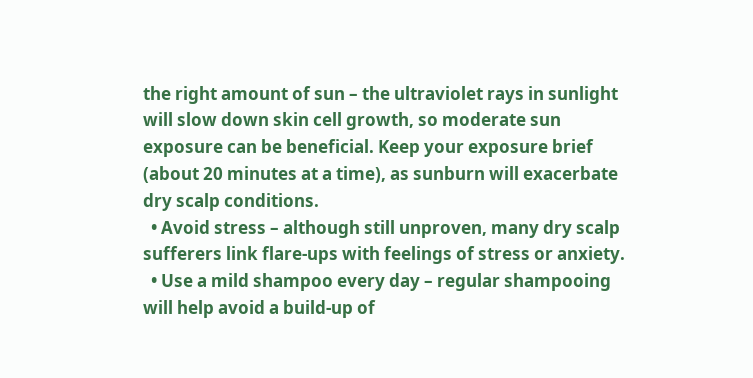the right amount of sun – the ultraviolet rays in sunlight will slow down skin cell growth, so moderate sun exposure can be beneficial. Keep your exposure brief (about 20 minutes at a time), as sunburn will exacerbate dry scalp conditions.
  • Avoid stress – although still unproven, many dry scalp sufferers link flare-ups with feelings of stress or anxiety.
  • Use a mild shampoo every day – regular shampooing will help avoid a build-up of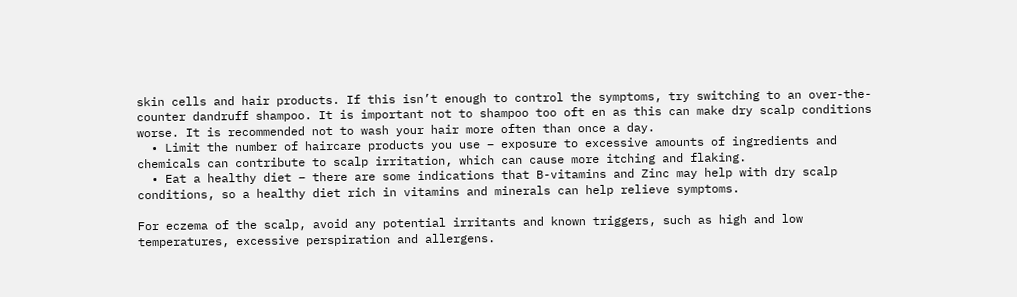skin cells and hair products. If this isn’t enough to control the symptoms, try switching to an over-the-counter dandruff shampoo. It is important not to shampoo too oft en as this can make dry scalp conditions worse. It is recommended not to wash your hair more often than once a day.
  • Limit the number of haircare products you use – exposure to excessive amounts of ingredients and chemicals can contribute to scalp irritation, which can cause more itching and flaking.
  • Eat a healthy diet – there are some indications that B-vitamins and Zinc may help with dry scalp conditions, so a healthy diet rich in vitamins and minerals can help relieve symptoms.

For eczema of the scalp, avoid any potential irritants and known triggers, such as high and low temperatures, excessive perspiration and allergens.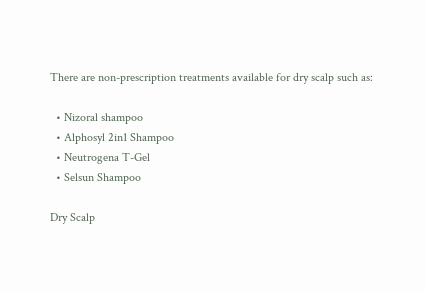There are non-prescription treatments available for dry scalp such as:

  • Nizoral shampoo
  • Alphosyl 2in1 Shampoo
  • Neutrogena T-Gel
  • Selsun Shampoo

Dry Scalp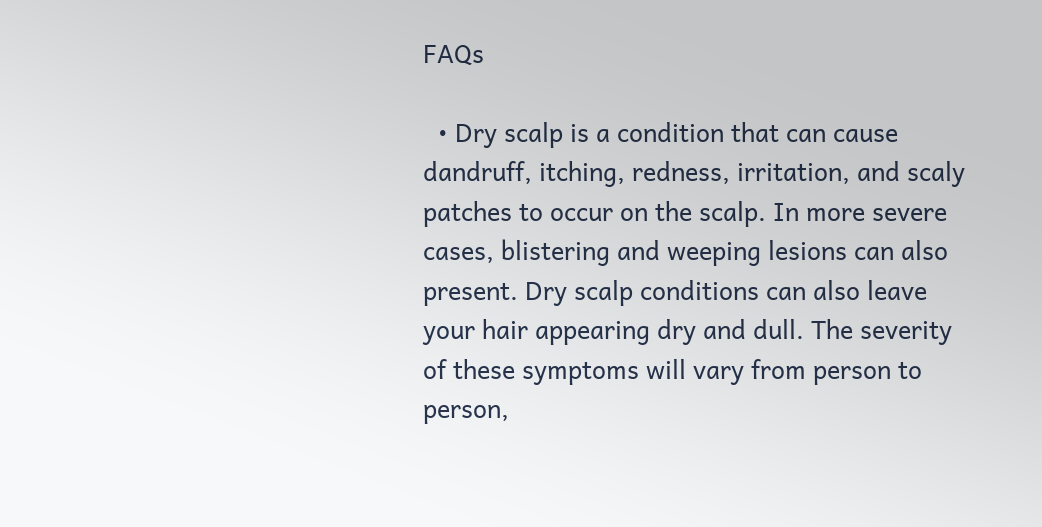FAQs

  • Dry scalp is a condition that can cause dandruff, itching, redness, irritation, and scaly patches to occur on the scalp. In more severe cases, blistering and weeping lesions can also present. Dry scalp conditions can also leave your hair appearing dry and dull. The severity of these symptoms will vary from person to person,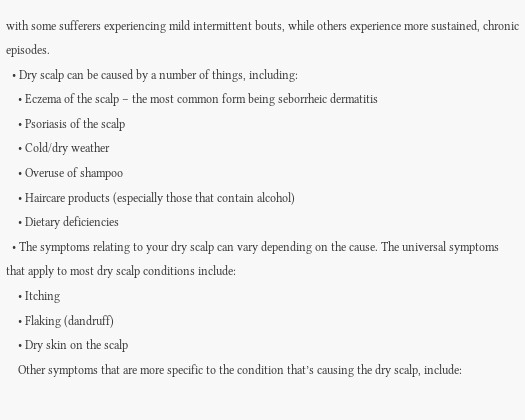with some sufferers experiencing mild intermittent bouts, while others experience more sustained, chronic episodes.
  • Dry scalp can be caused by a number of things, including:
    • Eczema of the scalp – the most common form being seborrheic dermatitis
    • Psoriasis of the scalp
    • Cold/dry weather
    • Overuse of shampoo
    • Haircare products (especially those that contain alcohol)
    • Dietary deficiencies
  • The symptoms relating to your dry scalp can vary depending on the cause. The universal symptoms that apply to most dry scalp conditions include:
    • Itching
    • Flaking (dandruff)
    • Dry skin on the scalp
    Other symptoms that are more specific to the condition that’s causing the dry scalp, include: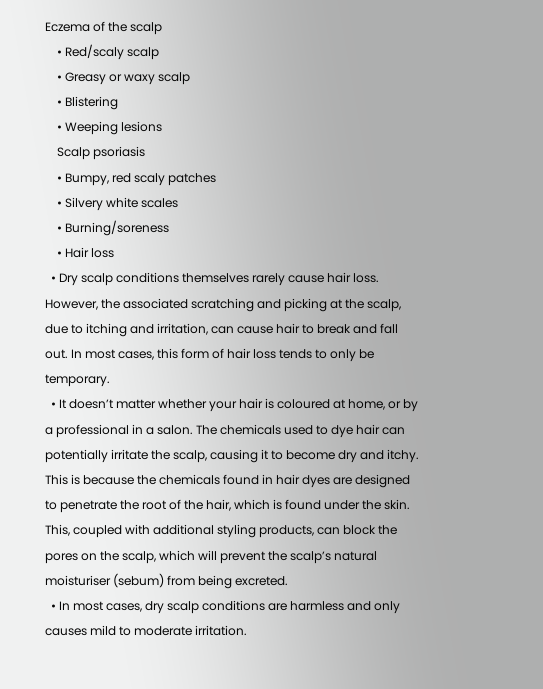Eczema of the scalp
    • Red/scaly scalp
    • Greasy or waxy scalp
    • Blistering
    • Weeping lesions
    Scalp psoriasis
    • Bumpy, red scaly patches
    • Silvery white scales
    • Burning/soreness
    • Hair loss
  • Dry scalp conditions themselves rarely cause hair loss. However, the associated scratching and picking at the scalp, due to itching and irritation, can cause hair to break and fall out. In most cases, this form of hair loss tends to only be temporary.
  • It doesn’t matter whether your hair is coloured at home, or by a professional in a salon. The chemicals used to dye hair can potentially irritate the scalp, causing it to become dry and itchy. This is because the chemicals found in hair dyes are designed to penetrate the root of the hair, which is found under the skin. This, coupled with additional styling products, can block the pores on the scalp, which will prevent the scalp’s natural moisturiser (sebum) from being excreted.
  • In most cases, dry scalp conditions are harmless and only causes mild to moderate irritation.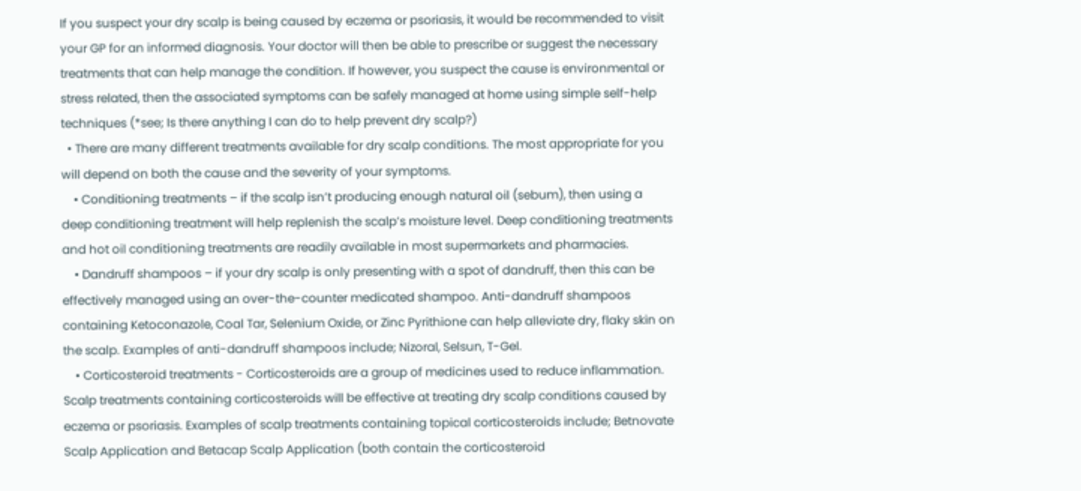If you suspect your dry scalp is being caused by eczema or psoriasis, it would be recommended to visit your GP for an informed diagnosis. Your doctor will then be able to prescribe or suggest the necessary treatments that can help manage the condition. If however, you suspect the cause is environmental or stress related, then the associated symptoms can be safely managed at home using simple self-help techniques (*see; Is there anything I can do to help prevent dry scalp?)
  • There are many different treatments available for dry scalp conditions. The most appropriate for you will depend on both the cause and the severity of your symptoms.
    • Conditioning treatments – if the scalp isn’t producing enough natural oil (sebum), then using a deep conditioning treatment will help replenish the scalp’s moisture level. Deep conditioning treatments and hot oil conditioning treatments are readily available in most supermarkets and pharmacies.
    • Dandruff shampoos – if your dry scalp is only presenting with a spot of dandruff, then this can be effectively managed using an over-the-counter medicated shampoo. Anti-dandruff shampoos containing Ketoconazole, Coal Tar, Selenium Oxide, or Zinc Pyrithione can help alleviate dry, flaky skin on the scalp. Examples of anti-dandruff shampoos include; Nizoral, Selsun, T-Gel.
    • Corticosteroid treatments - Corticosteroids are a group of medicines used to reduce inflammation. Scalp treatments containing corticosteroids will be effective at treating dry scalp conditions caused by eczema or psoriasis. Examples of scalp treatments containing topical corticosteroids include; Betnovate Scalp Application and Betacap Scalp Application (both contain the corticosteroid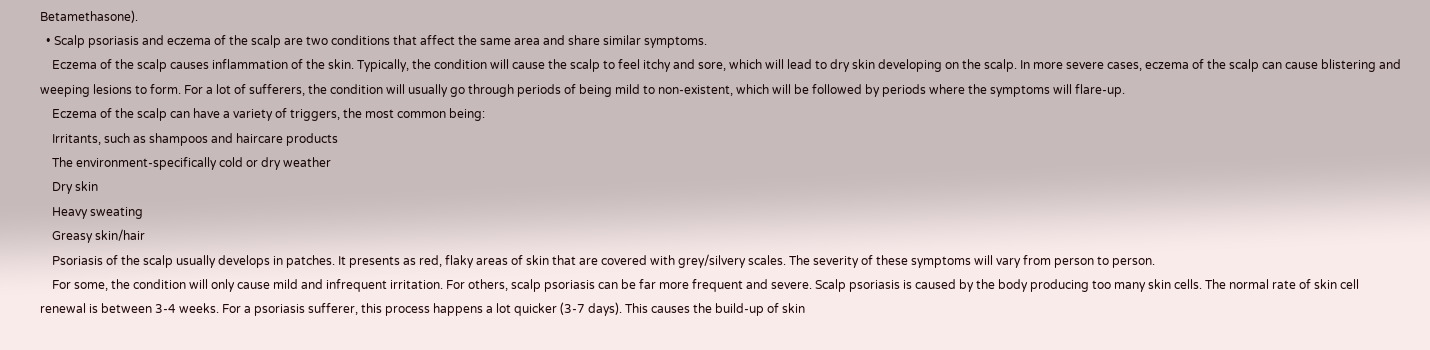Betamethasone).
  • Scalp psoriasis and eczema of the scalp are two conditions that affect the same area and share similar symptoms.
    Eczema of the scalp causes inflammation of the skin. Typically, the condition will cause the scalp to feel itchy and sore, which will lead to dry skin developing on the scalp. In more severe cases, eczema of the scalp can cause blistering and weeping lesions to form. For a lot of sufferers, the condition will usually go through periods of being mild to non-existent, which will be followed by periods where the symptoms will flare-up.
    Eczema of the scalp can have a variety of triggers, the most common being:
    Irritants, such as shampoos and haircare products
    The environment-specifically cold or dry weather
    Dry skin
    Heavy sweating
    Greasy skin/hair
    Psoriasis of the scalp usually develops in patches. It presents as red, flaky areas of skin that are covered with grey/silvery scales. The severity of these symptoms will vary from person to person.
    For some, the condition will only cause mild and infrequent irritation. For others, scalp psoriasis can be far more frequent and severe. Scalp psoriasis is caused by the body producing too many skin cells. The normal rate of skin cell renewal is between 3-4 weeks. For a psoriasis sufferer, this process happens a lot quicker (3-7 days). This causes the build-up of skin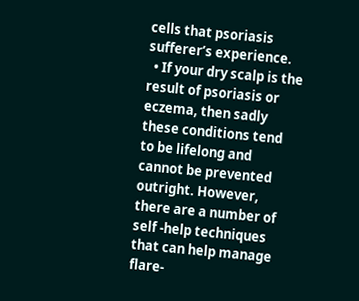cells that psoriasis sufferer’s experience.
  • If your dry scalp is the result of psoriasis or eczema, then sadly these conditions tend to be lifelong and cannot be prevented outright. However, there are a number of self -help techniques that can help manage flare-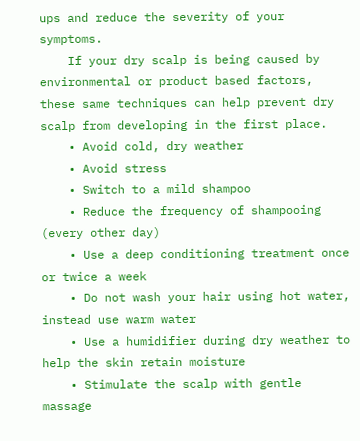ups and reduce the severity of your symptoms.
    If your dry scalp is being caused by environmental or product based factors, these same techniques can help prevent dry scalp from developing in the first place.
    • Avoid cold, dry weather
    • Avoid stress
    • Switch to a mild shampoo
    • Reduce the frequency of shampooing (every other day)
    • Use a deep conditioning treatment once or twice a week
    • Do not wash your hair using hot water, instead use warm water
    • Use a humidifier during dry weather to help the skin retain moisture
    • Stimulate the scalp with gentle massage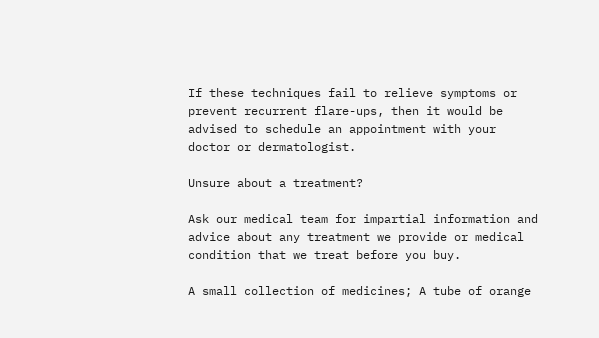If these techniques fail to relieve symptoms or prevent recurrent flare-ups, then it would be advised to schedule an appointment with your doctor or dermatologist.

Unsure about a treatment?

Ask our medical team for impartial information and advice about any treatment we provide or medical condition that we treat before you buy.

A small collection of medicines; A tube of orange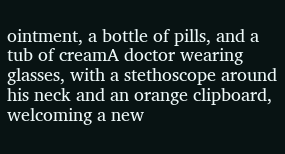ointment, a bottle of pills, and a tub of creamA doctor wearing glasses, with a stethoscope around his neck and an orange clipboard, welcoming a new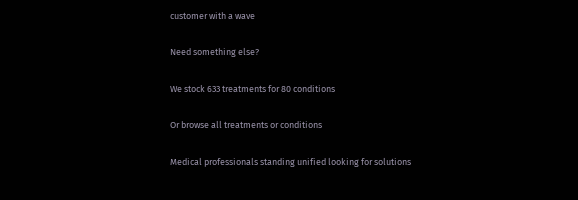customer with a wave

Need something else?

We stock 633 treatments for 80 conditions

Or browse all treatments or conditions

Medical professionals standing unified looking for solutions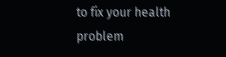to fix your health problem